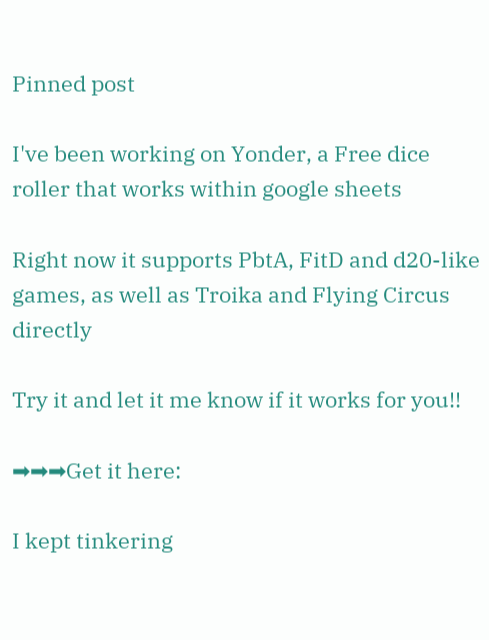Pinned post

I've been working on Yonder, a Free dice roller that works within google sheets

Right now it supports PbtA, FitD and d20-like games, as well as Troika and Flying Circus directly

Try it and let it me know if it works for you!!

➡➡➡Get it here:

I kept tinkering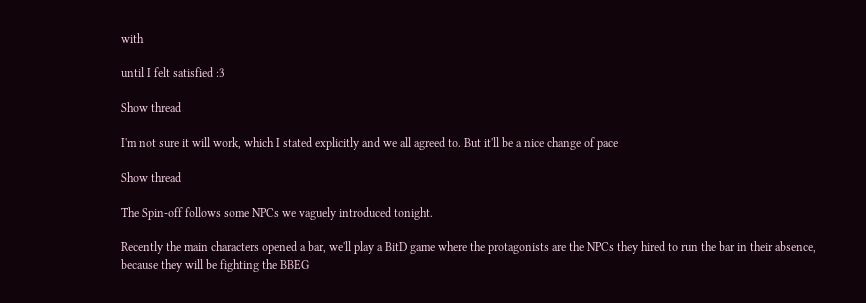with

until I felt satisfied :3

Show thread

I'm not sure it will work, which I stated explicitly and we all agreed to. But it'll be a nice change of pace

Show thread

The Spin-off follows some NPCs we vaguely introduced tonight.

Recently the main characters opened a bar, we'll play a BitD game where the protagonists are the NPCs they hired to run the bar in their absence, because they will be fighting the BBEG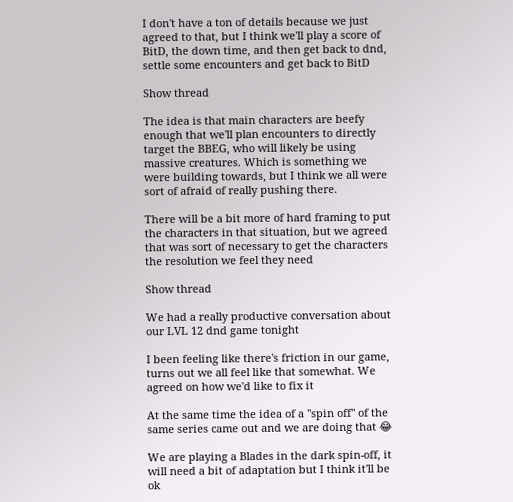I don't have a ton of details because we just agreed to that, but I think we'll play a score of BitD, the down time, and then get back to dnd, settle some encounters and get back to BitD

Show thread

The idea is that main characters are beefy enough that we'll plan encounters to directly target the BBEG, who will likely be using massive creatures. Which is something we were building towards, but I think we all were sort of afraid of really pushing there.

There will be a bit more of hard framing to put the characters in that situation, but we agreed that was sort of necessary to get the characters the resolution we feel they need

Show thread

We had a really productive conversation about our LVL 12 dnd game tonight

I been feeling like there's friction in our game, turns out we all feel like that somewhat. We agreed on how we'd like to fix it

At the same time the idea of a "spin off" of the same series came out and we are doing that 😂

We are playing a Blades in the dark spin-off, it will need a bit of adaptation but I think it'll be ok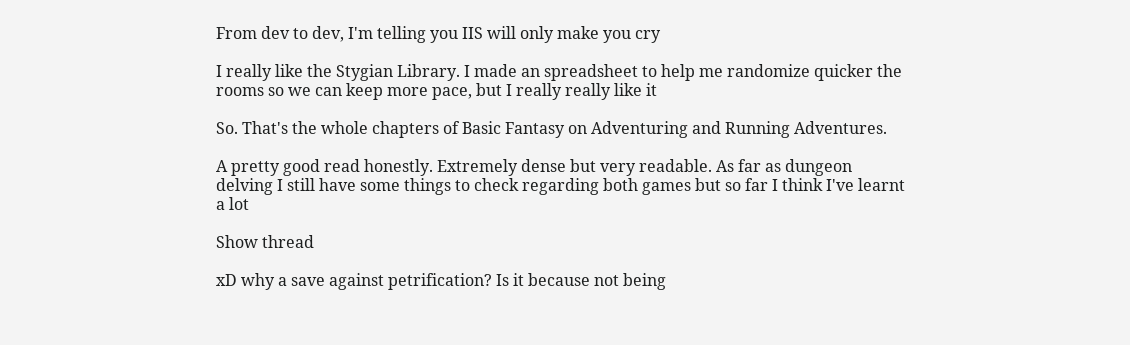From dev to dev, I'm telling you IIS will only make you cry

I really like the Stygian Library. I made an spreadsheet to help me randomize quicker the rooms so we can keep more pace, but I really really like it

So. That's the whole chapters of Basic Fantasy on Adventuring and Running Adventures.

A pretty good read honestly. Extremely dense but very readable. As far as dungeon delving I still have some things to check regarding both games but so far I think I've learnt a lot

Show thread

xD why a save against petrification? Is it because not being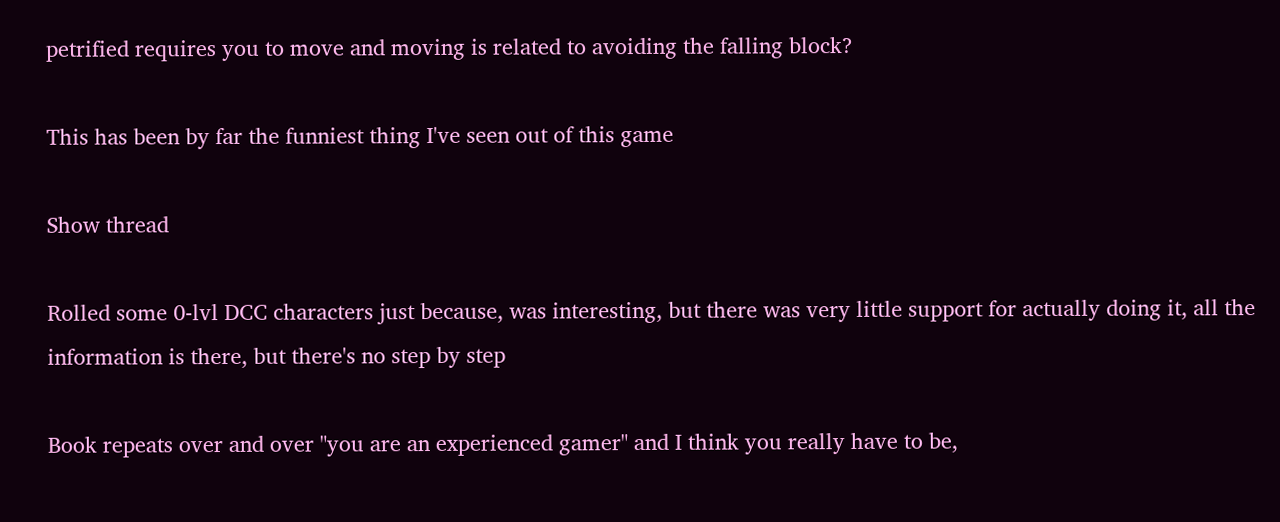petrified requires you to move and moving is related to avoiding the falling block?

This has been by far the funniest thing I've seen out of this game

Show thread

Rolled some 0-lvl DCC characters just because, was interesting, but there was very little support for actually doing it, all the information is there, but there's no step by step

Book repeats over and over "you are an experienced gamer" and I think you really have to be,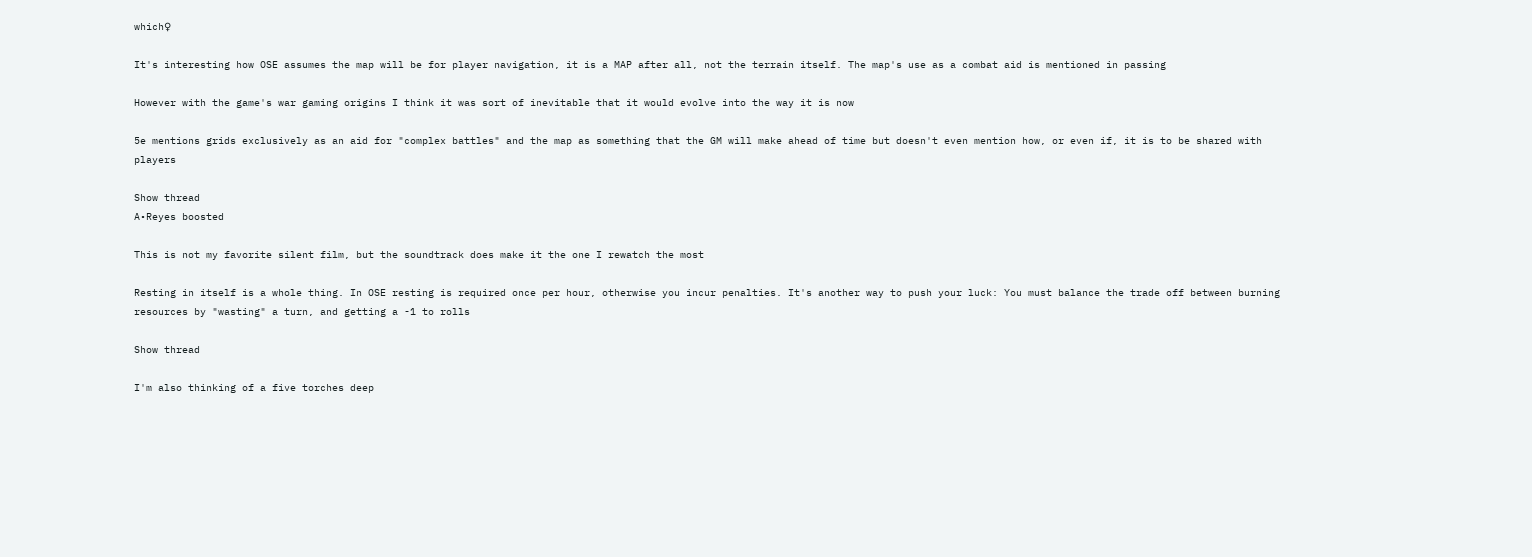which♀

It's interesting how OSE assumes the map will be for player navigation, it is a MAP after all, not the terrain itself. The map's use as a combat aid is mentioned in passing

However with the game's war gaming origins I think it was sort of inevitable that it would evolve into the way it is now

5e mentions grids exclusively as an aid for "complex battles" and the map as something that the GM will make ahead of time but doesn't even mention how, or even if, it is to be shared with players

Show thread
A•Reyes boosted

This is not my favorite silent film, but the soundtrack does make it the one I rewatch the most

Resting in itself is a whole thing. In OSE resting is required once per hour, otherwise you incur penalties. It's another way to push your luck: You must balance the trade off between burning resources by "wasting" a turn, and getting a -1 to rolls

Show thread

I'm also thinking of a five torches deep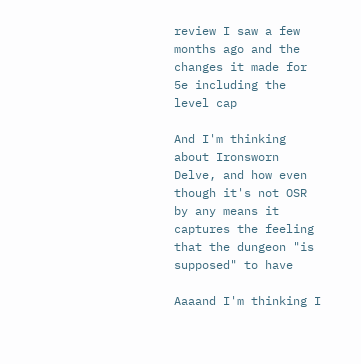review I saw a few months ago and the changes it made for 5e including the level cap

And I'm thinking about Ironsworn Delve, and how even though it's not OSR by any means it captures the feeling that the dungeon "is supposed" to have

Aaaand I'm thinking I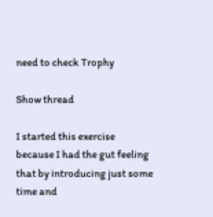need to check Trophy

Show thread

I started this exercise because I had the gut feeling that by introducing just some time and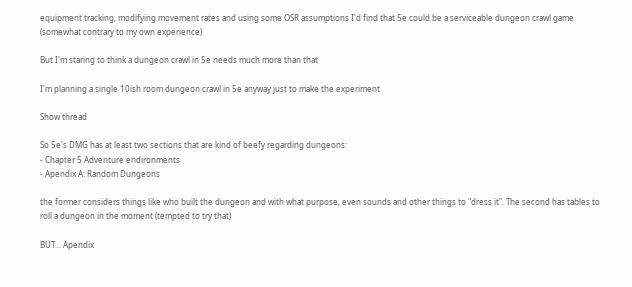equipment tracking, modifying movement rates and using some OSR assumptions I'd find that 5e could be a serviceable dungeon crawl game (somewhat contrary to my own experience)

But I'm staring to think a dungeon crawl in 5e needs much more than that

I'm planning a single 10ish room dungeon crawl in 5e anyway just to make the experiment

Show thread

So 5e's DMG has at least two sections that are kind of beefy regarding dungeons:
- Chapter 5 Adventure endironments
- Apendix A: Random Dungeons

the former considers things like who built the dungeon and with what purpose, even sounds and other things to "dress it". The second has tables to roll a dungeon in the moment (tempted to try that)

BUT... Apendix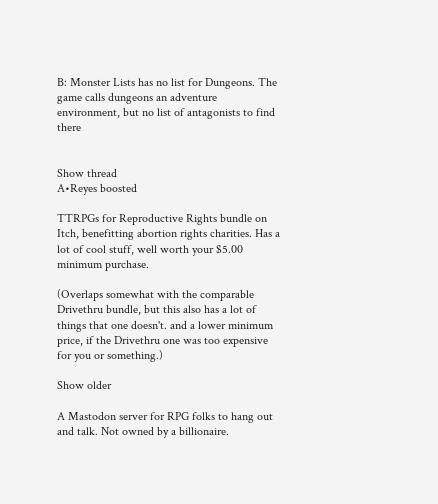B: Monster Lists has no list for Dungeons. The game calls dungeons an adventure environment, but no list of antagonists to find there


Show thread
A•Reyes boosted

TTRPGs for Reproductive Rights bundle on Itch, benefitting abortion rights charities. Has a lot of cool stuff, well worth your $5.00 minimum purchase.

(Overlaps somewhat with the comparable Drivethru bundle, but this also has a lot of things that one doesn't. and a lower minimum price, if the Drivethru one was too expensive for you or something.)

Show older

A Mastodon server for RPG folks to hang out and talk. Not owned by a billionaire.